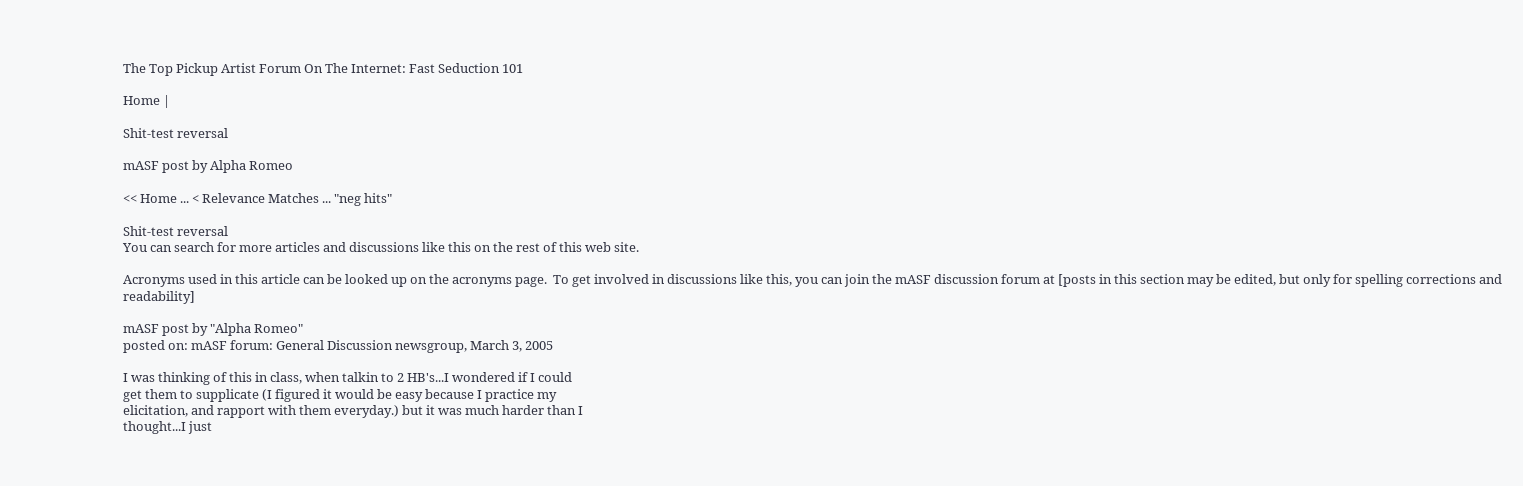The Top Pickup Artist Forum On The Internet: Fast Seduction 101

Home |

Shit-test reversal

mASF post by Alpha Romeo

<< Home ... < Relevance Matches ... "neg hits"

Shit-test reversal
You can search for more articles and discussions like this on the rest of this web site.

Acronyms used in this article can be looked up on the acronyms page.  To get involved in discussions like this, you can join the mASF discussion forum at [posts in this section may be edited, but only for spelling corrections and readability]

mASF post by "Alpha Romeo"
posted on: mASF forum: General Discussion newsgroup, March 3, 2005

I was thinking of this in class, when talkin to 2 HB's...I wondered if I could
get them to supplicate (I figured it would be easy because I practice my
elicitation, and rapport with them everyday.) but it was much harder than I
thought...I just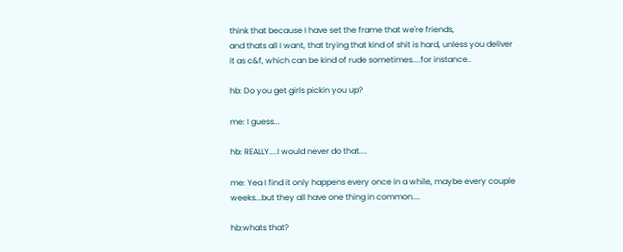think that because I have set the frame that we're friends,
and thats all I want, that trying that kind of shit is hard, unless you deliver
it as c&f, which can be kind of rude sometimes....for instance..

hb: Do you get girls pickin you up?

me: I guess...

hb: REALLY....I would never do that....

me: Yea I find it only happens every once in a while, maybe every couple
weeks...but they all have one thing in common....

hb:whats that?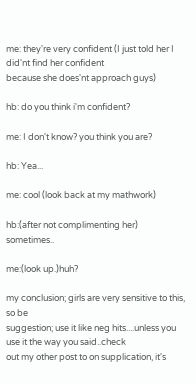me: they're very confident (I just told her I did'nt find her confident
because she does'nt approach guys)

hb: do you think i'm confident?

me: I don't know? you think you are?

hb: Yea...

me: cool (look back at my mathwork)

hb:(after not complimenting her) sometimes..

me:(look up.)huh?

my conclusion; girls are very sensitive to this, so be
suggestion; use it like neg hits....unless you use it the way you said..check
out my other post to on supplication, it's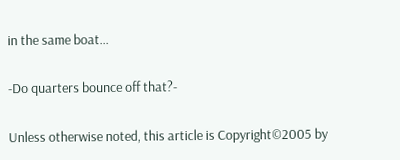in the same boat...

-Do quarters bounce off that?-

Unless otherwise noted, this article is Copyright©2005 by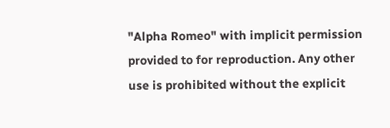"Alpha Romeo" with implicit permission provided to for reproduction. Any other use is prohibited without the explicit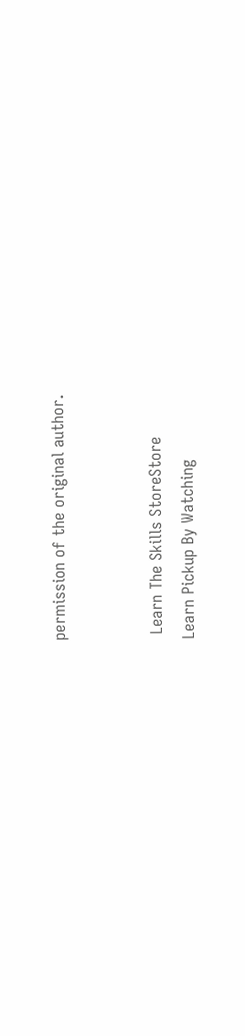permission of the original author.


 Learn The Skills StoreStore
Learn Pickup By Watching